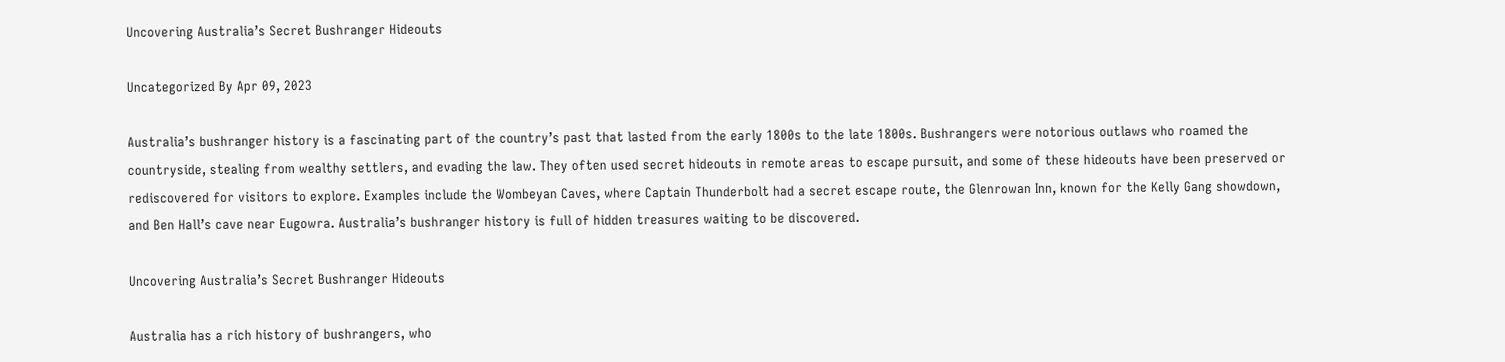Uncovering Australia’s Secret Bushranger Hideouts

Uncategorized By Apr 09, 2023

Australia’s bushranger history is a fascinating part of the country’s past that lasted from the early 1800s to the late 1800s. Bushrangers were notorious outlaws who roamed the countryside, stealing from wealthy settlers, and evading the law. They often used secret hideouts in remote areas to escape pursuit, and some of these hideouts have been preserved or rediscovered for visitors to explore. Examples include the Wombeyan Caves, where Captain Thunderbolt had a secret escape route, the Glenrowan Inn, known for the Kelly Gang showdown, and Ben Hall’s cave near Eugowra. Australia’s bushranger history is full of hidden treasures waiting to be discovered.

Uncovering Australia’s Secret Bushranger Hideouts

Australia has a rich history of bushrangers, who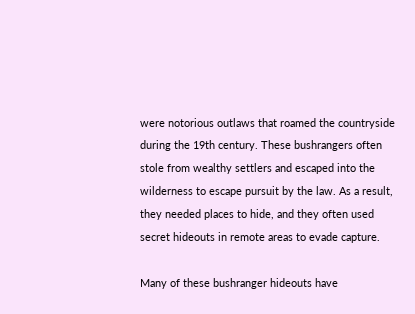were notorious outlaws that roamed the countryside during the 19th century. These bushrangers often stole from wealthy settlers and escaped into the wilderness to escape pursuit by the law. As a result, they needed places to hide, and they often used secret hideouts in remote areas to evade capture.

Many of these bushranger hideouts have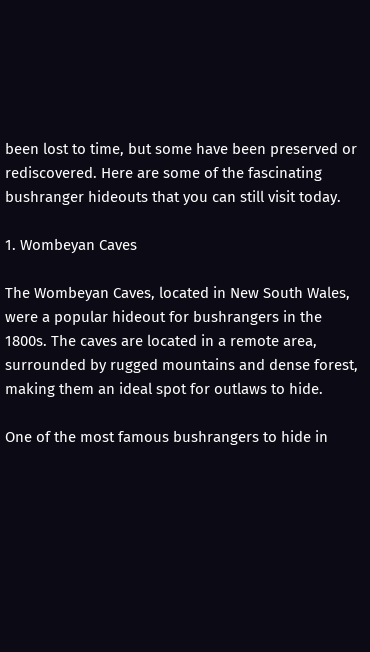been lost to time, but some have been preserved or rediscovered. Here are some of the fascinating bushranger hideouts that you can still visit today.

1. Wombeyan Caves

The Wombeyan Caves, located in New South Wales, were a popular hideout for bushrangers in the 1800s. The caves are located in a remote area, surrounded by rugged mountains and dense forest, making them an ideal spot for outlaws to hide.

One of the most famous bushrangers to hide in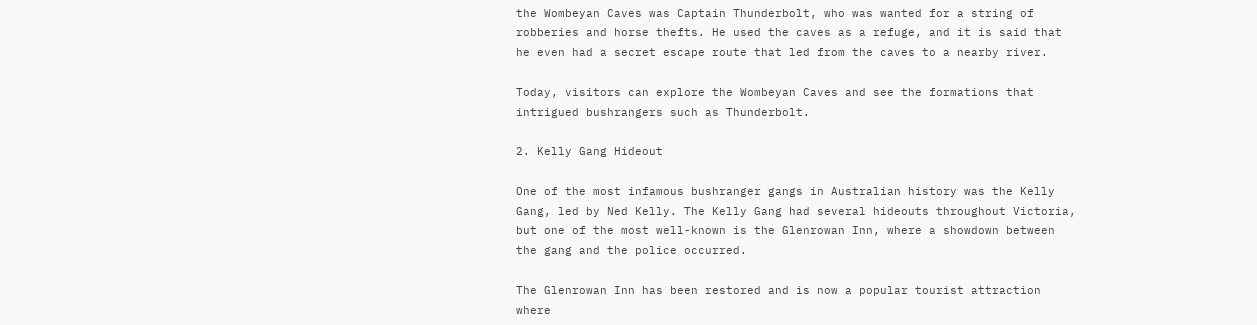the Wombeyan Caves was Captain Thunderbolt, who was wanted for a string of robberies and horse thefts. He used the caves as a refuge, and it is said that he even had a secret escape route that led from the caves to a nearby river.

Today, visitors can explore the Wombeyan Caves and see the formations that intrigued bushrangers such as Thunderbolt.

2. Kelly Gang Hideout

One of the most infamous bushranger gangs in Australian history was the Kelly Gang, led by Ned Kelly. The Kelly Gang had several hideouts throughout Victoria, but one of the most well-known is the Glenrowan Inn, where a showdown between the gang and the police occurred.

The Glenrowan Inn has been restored and is now a popular tourist attraction where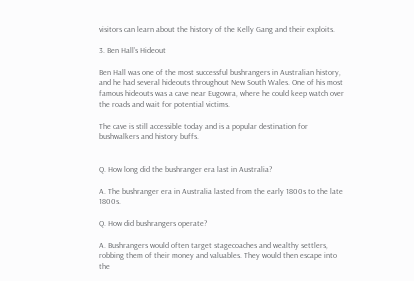visitors can learn about the history of the Kelly Gang and their exploits.

3. Ben Hall’s Hideout

Ben Hall was one of the most successful bushrangers in Australian history, and he had several hideouts throughout New South Wales. One of his most famous hideouts was a cave near Eugowra, where he could keep watch over the roads and wait for potential victims.

The cave is still accessible today and is a popular destination for bushwalkers and history buffs.


Q. How long did the bushranger era last in Australia?

A. The bushranger era in Australia lasted from the early 1800s to the late 1800s.

Q. How did bushrangers operate?

A. Bushrangers would often target stagecoaches and wealthy settlers, robbing them of their money and valuables. They would then escape into the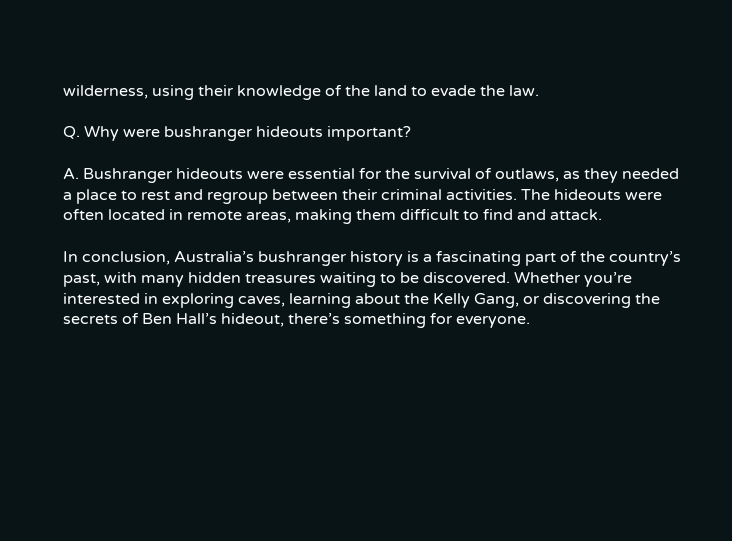wilderness, using their knowledge of the land to evade the law.

Q. Why were bushranger hideouts important?

A. Bushranger hideouts were essential for the survival of outlaws, as they needed a place to rest and regroup between their criminal activities. The hideouts were often located in remote areas, making them difficult to find and attack.

In conclusion, Australia’s bushranger history is a fascinating part of the country’s past, with many hidden treasures waiting to be discovered. Whether you’re interested in exploring caves, learning about the Kelly Gang, or discovering the secrets of Ben Hall’s hideout, there’s something for everyone.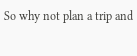So why not plan a trip and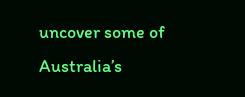uncover some of Australia’s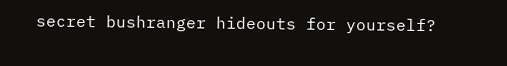secret bushranger hideouts for yourself?